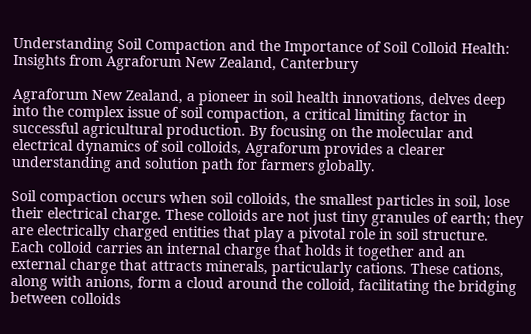Understanding Soil Compaction and the Importance of Soil Colloid Health: Insights from Agraforum New Zealand, Canterbury

Agraforum New Zealand, a pioneer in soil health innovations, delves deep into the complex issue of soil compaction, a critical limiting factor in successful agricultural production. By focusing on the molecular and electrical dynamics of soil colloids, Agraforum provides a clearer understanding and solution path for farmers globally.

Soil compaction occurs when soil colloids, the smallest particles in soil, lose their electrical charge. These colloids are not just tiny granules of earth; they are electrically charged entities that play a pivotal role in soil structure. Each colloid carries an internal charge that holds it together and an external charge that attracts minerals, particularly cations. These cations, along with anions, form a cloud around the colloid, facilitating the bridging between colloids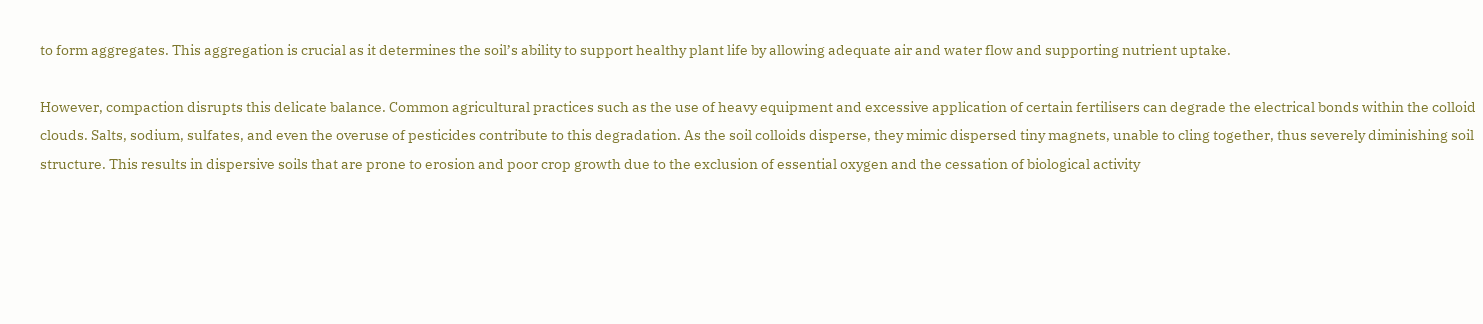to form aggregates. This aggregation is crucial as it determines the soil’s ability to support healthy plant life by allowing adequate air and water flow and supporting nutrient uptake.

However, compaction disrupts this delicate balance. Common agricultural practices such as the use of heavy equipment and excessive application of certain fertilisers can degrade the electrical bonds within the colloid clouds. Salts, sodium, sulfates, and even the overuse of pesticides contribute to this degradation. As the soil colloids disperse, they mimic dispersed tiny magnets, unable to cling together, thus severely diminishing soil structure. This results in dispersive soils that are prone to erosion and poor crop growth due to the exclusion of essential oxygen and the cessation of biological activity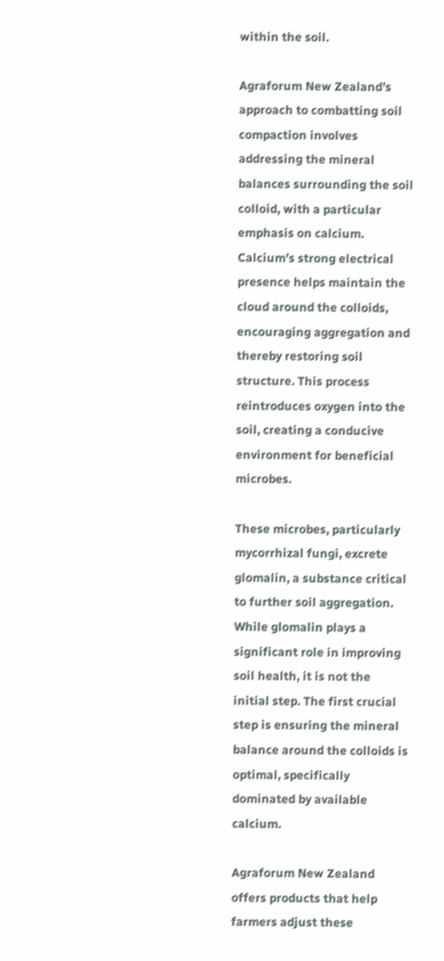within the soil.

Agraforum New Zealand’s approach to combatting soil compaction involves addressing the mineral balances surrounding the soil colloid, with a particular emphasis on calcium. Calcium’s strong electrical presence helps maintain the cloud around the colloids, encouraging aggregation and thereby restoring soil structure. This process reintroduces oxygen into the soil, creating a conducive environment for beneficial microbes.

These microbes, particularly mycorrhizal fungi, excrete glomalin, a substance critical to further soil aggregation. While glomalin plays a significant role in improving soil health, it is not the initial step. The first crucial step is ensuring the mineral balance around the colloids is optimal, specifically dominated by available calcium.

Agraforum New Zealand offers products that help farmers adjust these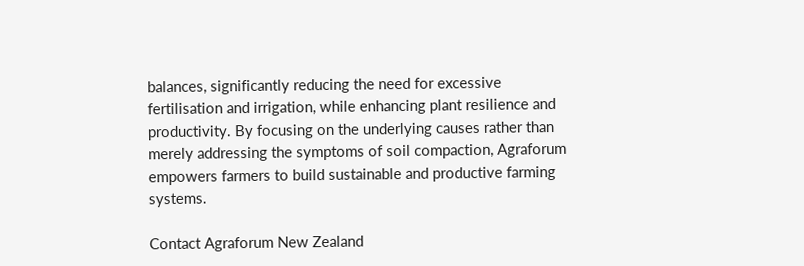balances, significantly reducing the need for excessive fertilisation and irrigation, while enhancing plant resilience and productivity. By focusing on the underlying causes rather than merely addressing the symptoms of soil compaction, Agraforum empowers farmers to build sustainable and productive farming systems.

Contact Agraforum New Zealand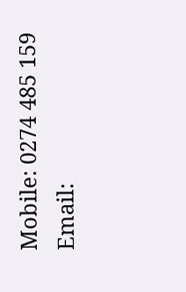Mobile: 0274 485 159
Email: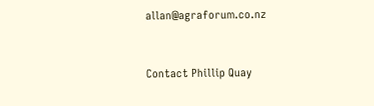allan@agraforum.co.nz


Contact Phillip Quay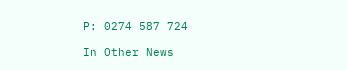P: 0274 587 724

In Other News